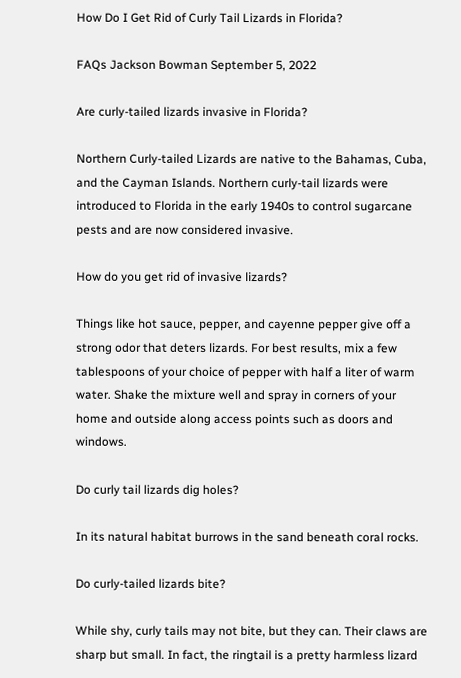How Do I Get Rid of Curly Tail Lizards in Florida?

FAQs Jackson Bowman September 5, 2022

Are curly-tailed lizards invasive in Florida?

Northern Curly-tailed Lizards are native to the Bahamas, Cuba, and the Cayman Islands. Northern curly-tail lizards were introduced to Florida in the early 1940s to control sugarcane pests and are now considered invasive.

How do you get rid of invasive lizards?

Things like hot sauce, pepper, and cayenne pepper give off a strong odor that deters lizards. For best results, mix a few tablespoons of your choice of pepper with half a liter of warm water. Shake the mixture well and spray in corners of your home and outside along access points such as doors and windows.

Do curly tail lizards dig holes?

In its natural habitat burrows in the sand beneath coral rocks.

Do curly-tailed lizards bite?

While shy, curly tails may not bite, but they can. Their claws are sharp but small. In fact, the ringtail is a pretty harmless lizard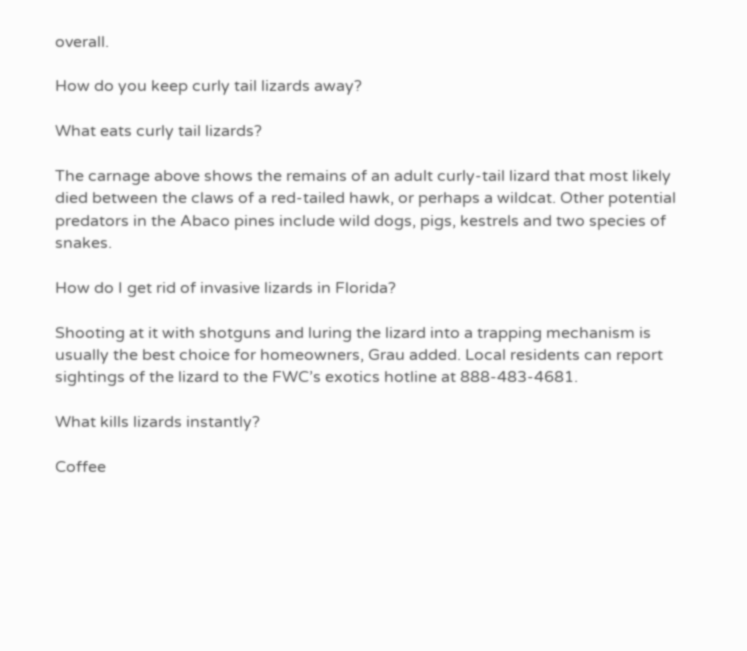overall.

How do you keep curly tail lizards away?

What eats curly tail lizards?

The carnage above shows the remains of an adult curly-tail lizard that most likely died between the claws of a red-tailed hawk, or perhaps a wildcat. Other potential predators in the Abaco pines include wild dogs, pigs, kestrels and two species of snakes.

How do I get rid of invasive lizards in Florida?

Shooting at it with shotguns and luring the lizard into a trapping mechanism is usually the best choice for homeowners, Grau added. Local residents can report sightings of the lizard to the FWC’s exotics hotline at 888-483-4681.

What kills lizards instantly?

Coffee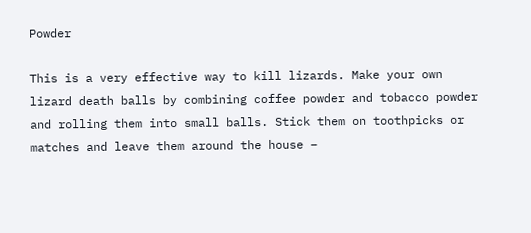Powder

This is a very effective way to kill lizards. Make your own lizard death balls by combining coffee powder and tobacco powder and rolling them into small balls. Stick them on toothpicks or matches and leave them around the house –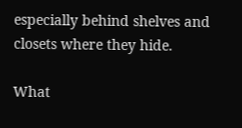especially behind shelves and closets where they hide.

What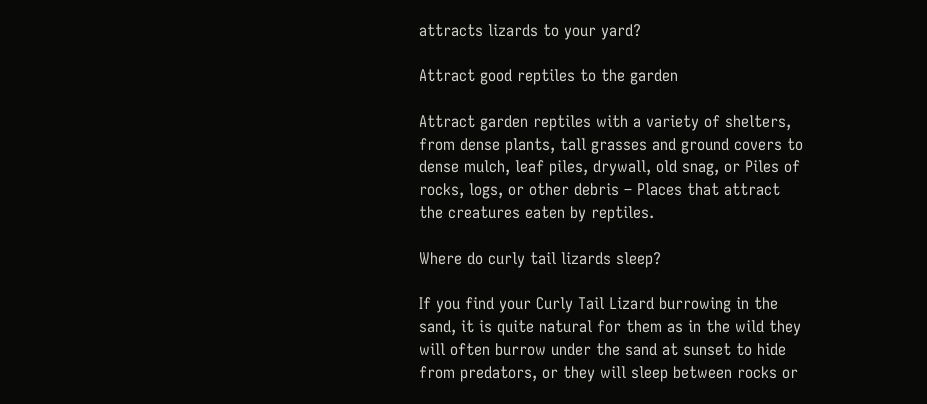attracts lizards to your yard?

Attract good reptiles to the garden

Attract garden reptiles with a variety of shelters, from dense plants, tall grasses and ground covers to dense mulch, leaf piles, drywall, old snag, or Piles of rocks, logs, or other debris – Places that attract the creatures eaten by reptiles.

Where do curly tail lizards sleep?

If you find your Curly Tail Lizard burrowing in the sand, it is quite natural for them as in the wild they will often burrow under the sand at sunset to hide from predators, or they will sleep between rocks or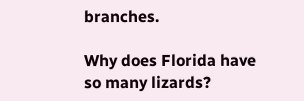branches.

Why does Florida have so many lizards?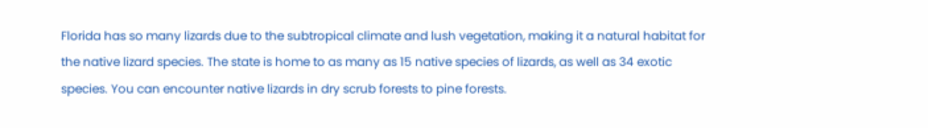Florida has so many lizards due to the subtropical climate and lush vegetation, making it a natural habitat for the native lizard species. The state is home to as many as 15 native species of lizards, as well as 34 exotic species. You can encounter native lizards in dry scrub forests to pine forests.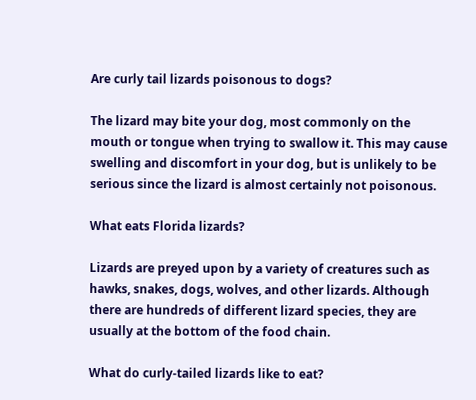Are curly tail lizards poisonous to dogs?

The lizard may bite your dog, most commonly on the mouth or tongue when trying to swallow it. This may cause swelling and discomfort in your dog, but is unlikely to be serious since the lizard is almost certainly not poisonous.

What eats Florida lizards?

Lizards are preyed upon by a variety of creatures such as hawks, snakes, dogs, wolves, and other lizards. Although there are hundreds of different lizard species, they are usually at the bottom of the food chain.

What do curly-tailed lizards like to eat?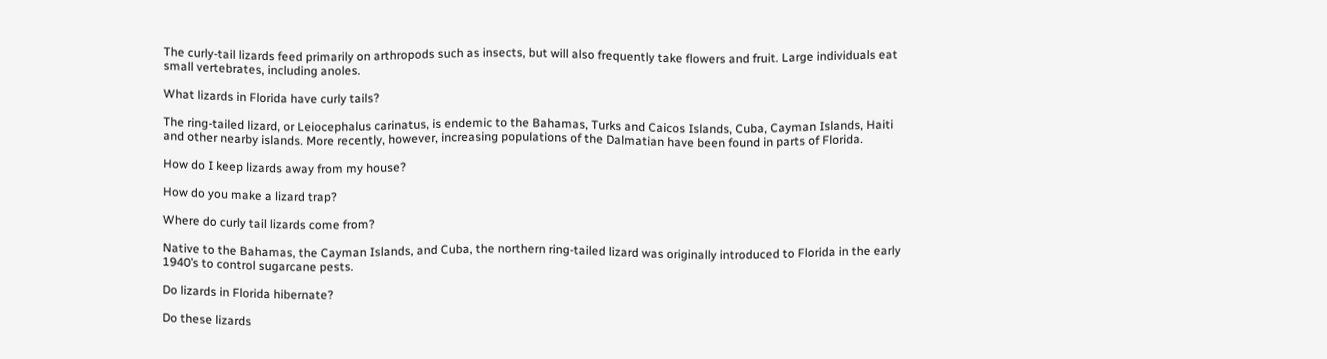The curly-tail lizards feed primarily on arthropods such as insects, but will also frequently take flowers and fruit. Large individuals eat small vertebrates, including anoles.

What lizards in Florida have curly tails?

The ring-tailed lizard, or Leiocephalus carinatus, is endemic to the Bahamas, Turks and Caicos Islands, Cuba, Cayman Islands, Haiti and other nearby islands. More recently, however, increasing populations of the Dalmatian have been found in parts of Florida.

How do I keep lizards away from my house?

How do you make a lizard trap?

Where do curly tail lizards come from?

Native to the Bahamas, the Cayman Islands, and Cuba, the northern ring-tailed lizard was originally introduced to Florida in the early 1940’s to control sugarcane pests.

Do lizards in Florida hibernate?

Do these lizards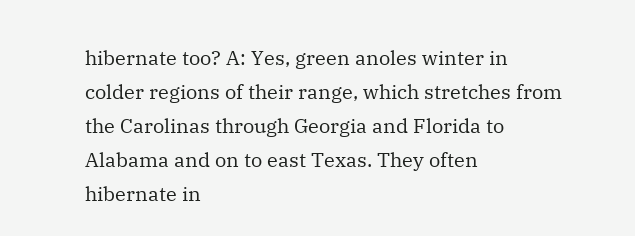hibernate too? A: Yes, green anoles winter in colder regions of their range, which stretches from the Carolinas through Georgia and Florida to Alabama and on to east Texas. They often hibernate in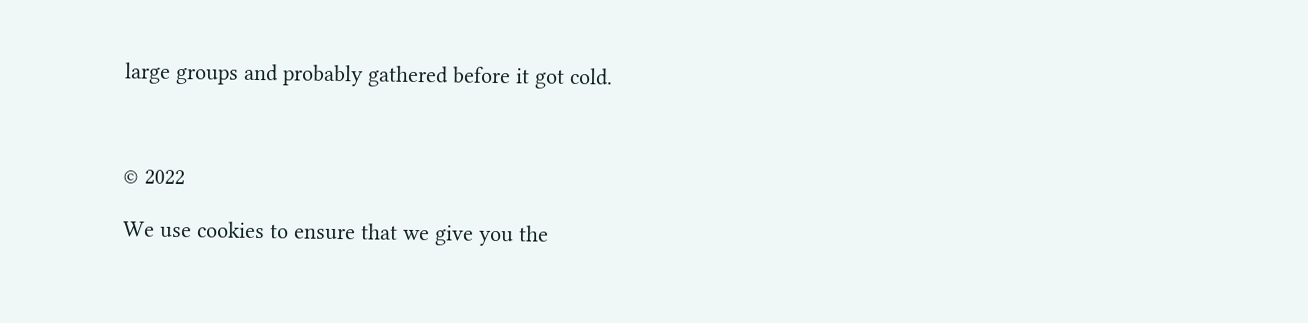large groups and probably gathered before it got cold.



© 2022

We use cookies to ensure that we give you the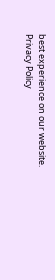best experience on our website.
Privacy Policy